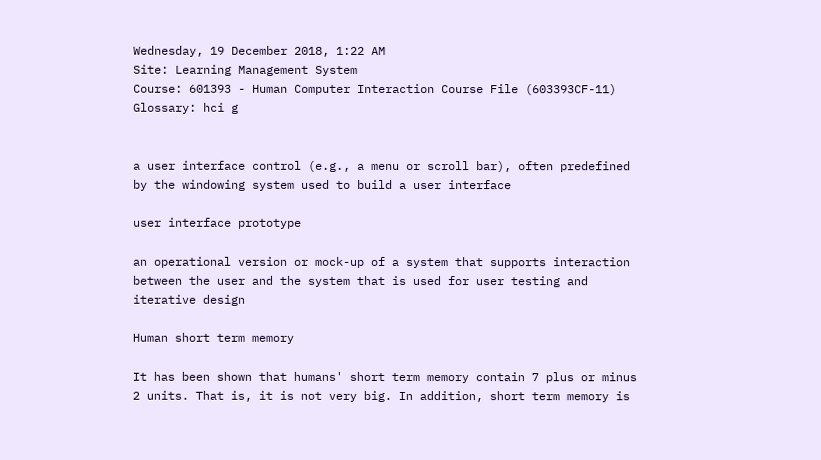Wednesday, 19 December 2018, 1:22 AM
Site: Learning Management System
Course: 601393 - Human Computer Interaction Course File (603393CF-11)
Glossary: hci g


a user interface control (e.g., a menu or scroll bar), often predefined by the windowing system used to build a user interface

user interface prototype

an operational version or mock-up of a system that supports interaction between the user and the system that is used for user testing and iterative design

Human short term memory

It has been shown that humans' short term memory contain 7 plus or minus 2 units. That is, it is not very big. In addition, short term memory is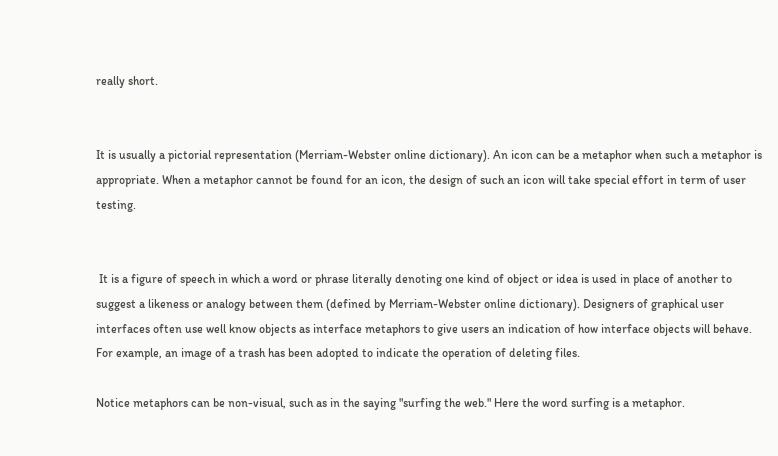really short.


It is usually a pictorial representation (Merriam-Webster online dictionary). An icon can be a metaphor when such a metaphor is appropriate. When a metaphor cannot be found for an icon, the design of such an icon will take special effort in term of user testing.


 It is a figure of speech in which a word or phrase literally denoting one kind of object or idea is used in place of another to suggest a likeness or analogy between them (defined by Merriam-Webster online dictionary). Designers of graphical user interfaces often use well know objects as interface metaphors to give users an indication of how interface objects will behave. For example, an image of a trash has been adopted to indicate the operation of deleting files.

Notice metaphors can be non-visual, such as in the saying "surfing the web." Here the word surfing is a metaphor.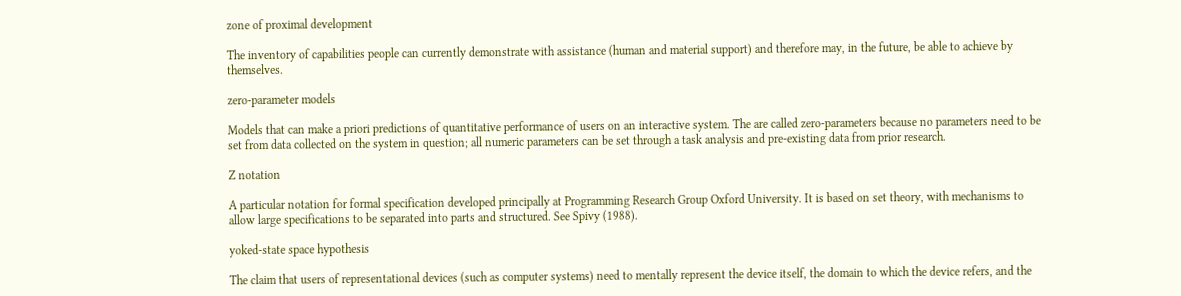zone of proximal development

The inventory of capabilities people can currently demonstrate with assistance (human and material support) and therefore may, in the future, be able to achieve by themselves.

zero-parameter models

Models that can make a priori predictions of quantitative performance of users on an interactive system. The are called zero-parameters because no parameters need to be set from data collected on the system in question; all numeric parameters can be set through a task analysis and pre-existing data from prior research.

Z notation

A particular notation for formal specification developed principally at Programming Research Group Oxford University. It is based on set theory, with mechanisms to allow large specifications to be separated into parts and structured. See Spivy (1988).

yoked-state space hypothesis

The claim that users of representational devices (such as computer systems) need to mentally represent the device itself, the domain to which the device refers, and the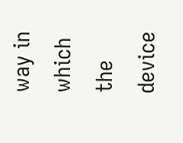way in which the device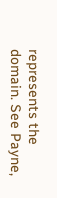represents the domain. See Payne,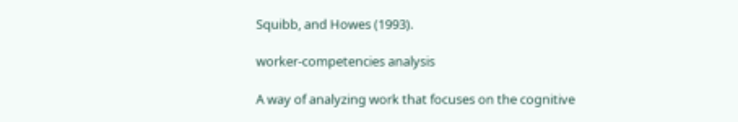Squibb, and Howes (1993).

worker-competencies analysis

A way of analyzing work that focuses on the cognitive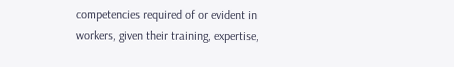competencies required of or evident in workers, given their training, expertise,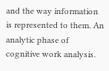and the way information is represented to them. An analytic phase of cognitive work analysis.